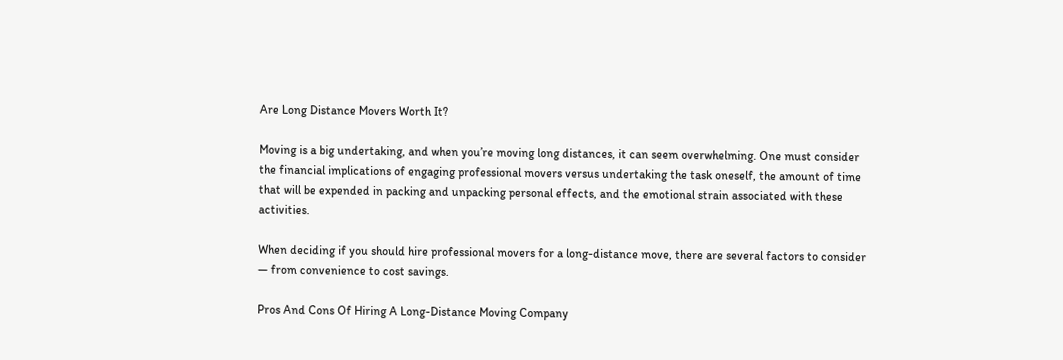Are Long Distance Movers Worth It?

Moving is a big undertaking, and when you’re moving long distances, it can seem overwhelming. One must consider the financial implications of engaging professional movers versus undertaking the task oneself, the amount of time that will be expended in packing and unpacking personal effects, and the emotional strain associated with these activities.

When deciding if you should hire professional movers for a long-distance move, there are several factors to consider — from convenience to cost savings.

Pros And Cons Of Hiring A Long-Distance Moving Company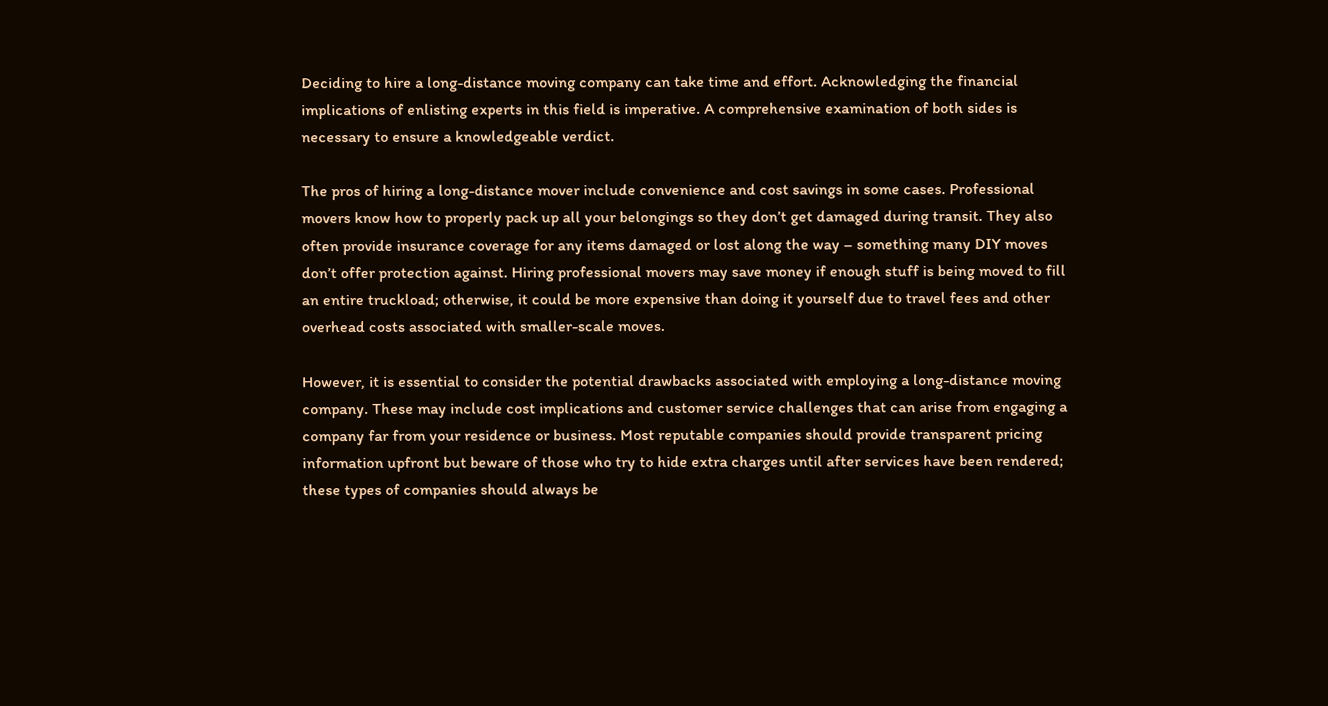Deciding to hire a long-distance moving company can take time and effort. Acknowledging the financial implications of enlisting experts in this field is imperative. A comprehensive examination of both sides is necessary to ensure a knowledgeable verdict.

The pros of hiring a long-distance mover include convenience and cost savings in some cases. Professional movers know how to properly pack up all your belongings so they don’t get damaged during transit. They also often provide insurance coverage for any items damaged or lost along the way – something many DIY moves don’t offer protection against. Hiring professional movers may save money if enough stuff is being moved to fill an entire truckload; otherwise, it could be more expensive than doing it yourself due to travel fees and other overhead costs associated with smaller-scale moves.

However, it is essential to consider the potential drawbacks associated with employing a long-distance moving company. These may include cost implications and customer service challenges that can arise from engaging a company far from your residence or business. Most reputable companies should provide transparent pricing information upfront but beware of those who try to hide extra charges until after services have been rendered; these types of companies should always be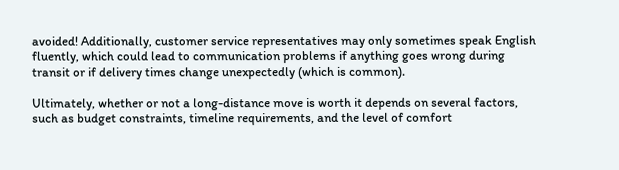avoided! Additionally, customer service representatives may only sometimes speak English fluently, which could lead to communication problems if anything goes wrong during transit or if delivery times change unexpectedly (which is common).

Ultimately, whether or not a long-distance move is worth it depends on several factors, such as budget constraints, timeline requirements, and the level of comfort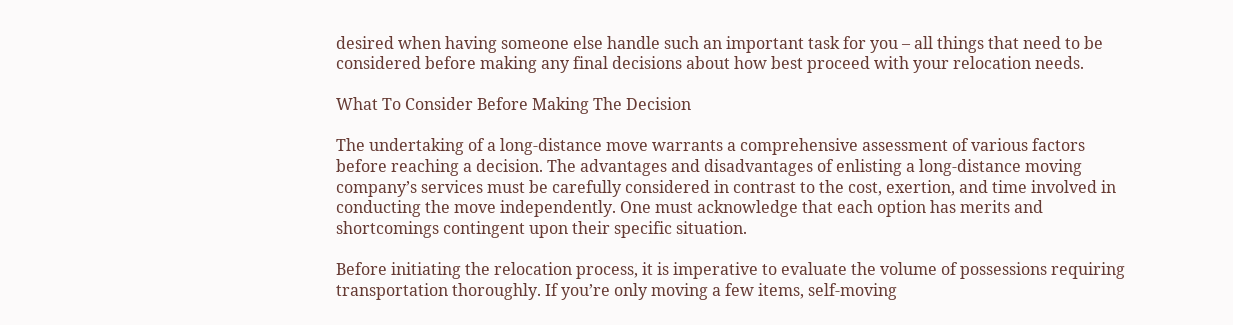desired when having someone else handle such an important task for you – all things that need to be considered before making any final decisions about how best proceed with your relocation needs.

What To Consider Before Making The Decision

The undertaking of a long-distance move warrants a comprehensive assessment of various factors before reaching a decision. The advantages and disadvantages of enlisting a long-distance moving company’s services must be carefully considered in contrast to the cost, exertion, and time involved in conducting the move independently. One must acknowledge that each option has merits and shortcomings contingent upon their specific situation.

Before initiating the relocation process, it is imperative to evaluate the volume of possessions requiring transportation thoroughly. If you’re only moving a few items, self-moving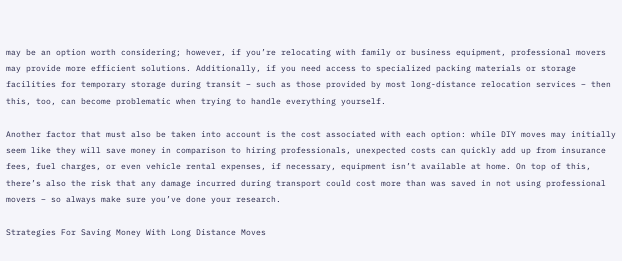may be an option worth considering; however, if you’re relocating with family or business equipment, professional movers may provide more efficient solutions. Additionally, if you need access to specialized packing materials or storage facilities for temporary storage during transit – such as those provided by most long-distance relocation services – then this, too, can become problematic when trying to handle everything yourself.

Another factor that must also be taken into account is the cost associated with each option: while DIY moves may initially seem like they will save money in comparison to hiring professionals, unexpected costs can quickly add up from insurance fees, fuel charges, or even vehicle rental expenses, if necessary, equipment isn’t available at home. On top of this, there’s also the risk that any damage incurred during transport could cost more than was saved in not using professional movers – so always make sure you’ve done your research.

Strategies For Saving Money With Long Distance Moves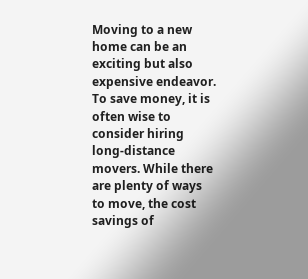Moving to a new home can be an exciting but also expensive endeavor. To save money, it is often wise to consider hiring long-distance movers. While there are plenty of ways to move, the cost savings of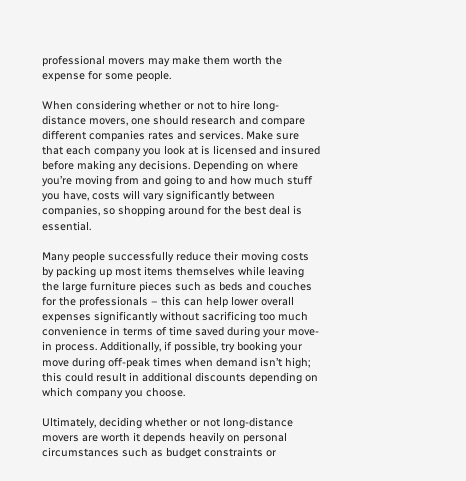professional movers may make them worth the expense for some people.

When considering whether or not to hire long-distance movers, one should research and compare different companies rates and services. Make sure that each company you look at is licensed and insured before making any decisions. Depending on where you’re moving from and going to and how much stuff you have, costs will vary significantly between companies, so shopping around for the best deal is essential.

Many people successfully reduce their moving costs by packing up most items themselves while leaving the large furniture pieces such as beds and couches for the professionals – this can help lower overall expenses significantly without sacrificing too much convenience in terms of time saved during your move-in process. Additionally, if possible, try booking your move during off-peak times when demand isn’t high; this could result in additional discounts depending on which company you choose.

Ultimately, deciding whether or not long-distance movers are worth it depends heavily on personal circumstances such as budget constraints or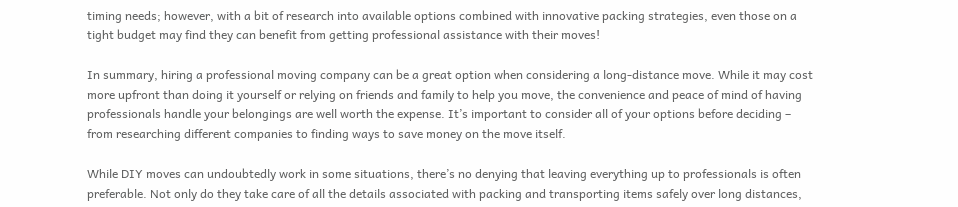timing needs; however, with a bit of research into available options combined with innovative packing strategies, even those on a tight budget may find they can benefit from getting professional assistance with their moves!

In summary, hiring a professional moving company can be a great option when considering a long-distance move. While it may cost more upfront than doing it yourself or relying on friends and family to help you move, the convenience and peace of mind of having professionals handle your belongings are well worth the expense. It’s important to consider all of your options before deciding – from researching different companies to finding ways to save money on the move itself.

While DIY moves can undoubtedly work in some situations, there’s no denying that leaving everything up to professionals is often preferable. Not only do they take care of all the details associated with packing and transporting items safely over long distances,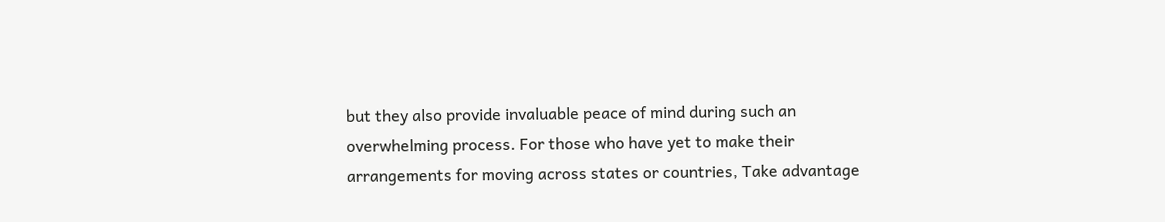but they also provide invaluable peace of mind during such an overwhelming process. For those who have yet to make their arrangements for moving across states or countries, Take advantage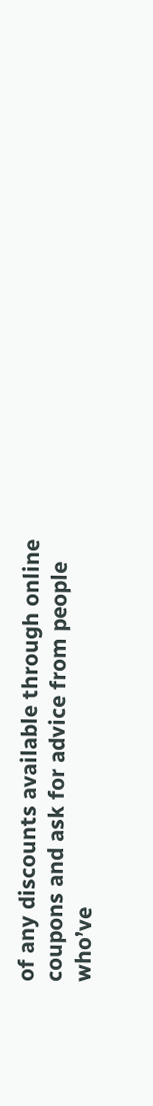of any discounts available through online coupons and ask for advice from people who’ve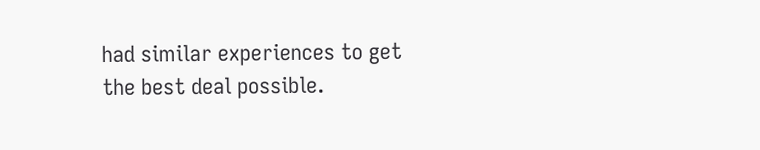had similar experiences to get the best deal possible.